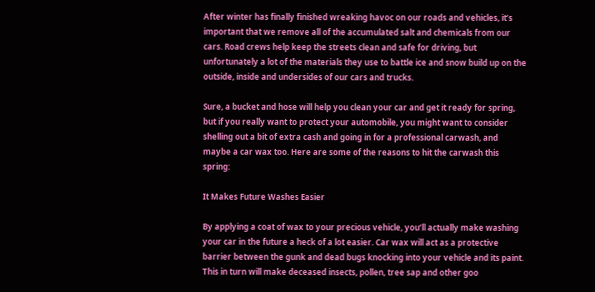After winter has finally finished wreaking havoc on our roads and vehicles, it’s important that we remove all of the accumulated salt and chemicals from our cars. Road crews help keep the streets clean and safe for driving, but unfortunately a lot of the materials they use to battle ice and snow build up on the outside, inside and undersides of our cars and trucks.

Sure, a bucket and hose will help you clean your car and get it ready for spring, but if you really want to protect your automobile, you might want to consider shelling out a bit of extra cash and going in for a professional carwash, and maybe a car wax too. Here are some of the reasons to hit the carwash this spring:

It Makes Future Washes Easier

By applying a coat of wax to your precious vehicle, you’ll actually make washing your car in the future a heck of a lot easier. Car wax will act as a protective barrier between the gunk and dead bugs knocking into your vehicle and its paint. This in turn will make deceased insects, pollen, tree sap and other goo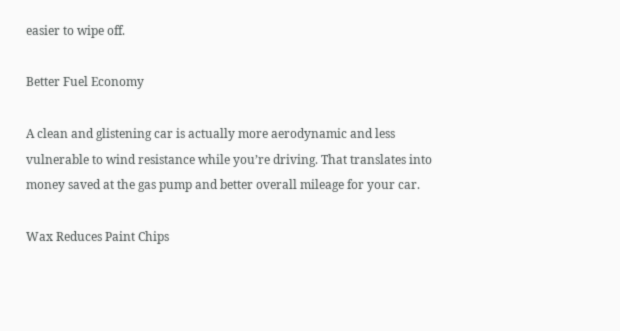easier to wipe off.

Better Fuel Economy

A clean and glistening car is actually more aerodynamic and less vulnerable to wind resistance while you’re driving. That translates into money saved at the gas pump and better overall mileage for your car.

Wax Reduces Paint Chips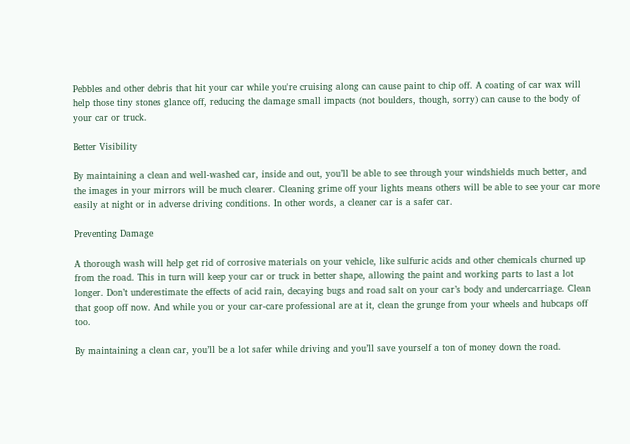Pebbles and other debris that hit your car while you're cruising along can cause paint to chip off. A coating of car wax will help those tiny stones glance off, reducing the damage small impacts (not boulders, though, sorry) can cause to the body of your car or truck.

Better Visibility

By maintaining a clean and well-washed car, inside and out, you’ll be able to see through your windshields much better, and the images in your mirrors will be much clearer. Cleaning grime off your lights means others will be able to see your car more easily at night or in adverse driving conditions. In other words, a cleaner car is a safer car.

Preventing Damage

A thorough wash will help get rid of corrosive materials on your vehicle, like sulfuric acids and other chemicals churned up from the road. This in turn will keep your car or truck in better shape, allowing the paint and working parts to last a lot longer. Don’t underestimate the effects of acid rain, decaying bugs and road salt on your car’s body and undercarriage. Clean that goop off now. And while you or your car-care professional are at it, clean the grunge from your wheels and hubcaps off too.

By maintaining a clean car, you’ll be a lot safer while driving and you’ll save yourself a ton of money down the road.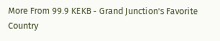More From 99.9 KEKB - Grand Junction's Favorite Country